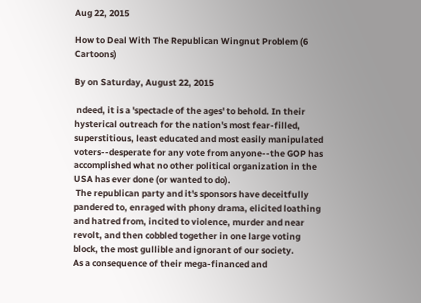Aug 22, 2015

How to Deal With The Republican Wingnut Problem (6 Cartoons)

By on Saturday, August 22, 2015

 ndeed, it is a 'spectacle of the ages' to behold. In their hysterical outreach for the nation's most fear-filled, superstitious, least educated and most easily manipulated voters--desperate for any vote from anyone--the GOP has accomplished what no other political organization in the USA has ever done (or wanted to do).
 The republican party and it's sponsors have deceitfully pandered to, enraged with phony drama, elicited loathing and hatred from, incited to violence, murder and near revolt, and then cobbled together in one large voting block, the most gullible and ignorant of our society.
As a consequence of their mega-financed and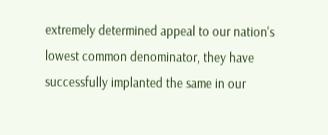extremely determined appeal to our nation's lowest common denominator, they have successfully implanted the same in our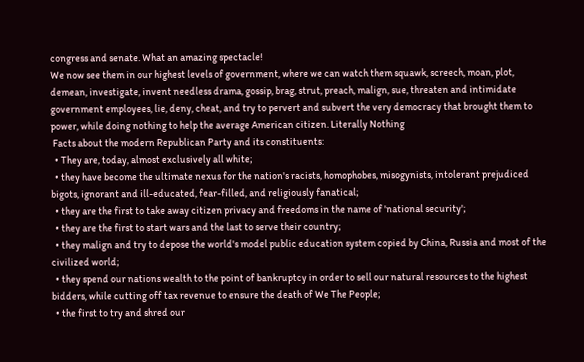congress and senate. What an amazing spectacle!
We now see them in our highest levels of government, where we can watch them squawk, screech, moan, plot, demean, investigate, invent needless drama, gossip, brag, strut, preach, malign, sue, threaten and intimidate government employees, lie, deny, cheat, and try to pervert and subvert the very democracy that brought them to power, while doing nothing to help the average American citizen. Literally Nothing
 Facts about the modern Republican Party and its constituents:
  • They are, today, almost exclusively all white;
  • they have become the ultimate nexus for the nation's racists, homophobes, misogynists, intolerant prejudiced bigots, ignorant and ill-educated, fear-filled, and religiously fanatical;
  • they are the first to take away citizen privacy and freedoms in the name of 'national security';
  • they are the first to start wars and the last to serve their country;
  • they malign and try to depose the world's model public education system copied by China, Russia and most of the civilized world;
  • they spend our nations wealth to the point of bankruptcy in order to sell our natural resources to the highest bidders, while cutting off tax revenue to ensure the death of We The People;
  • the first to try and shred our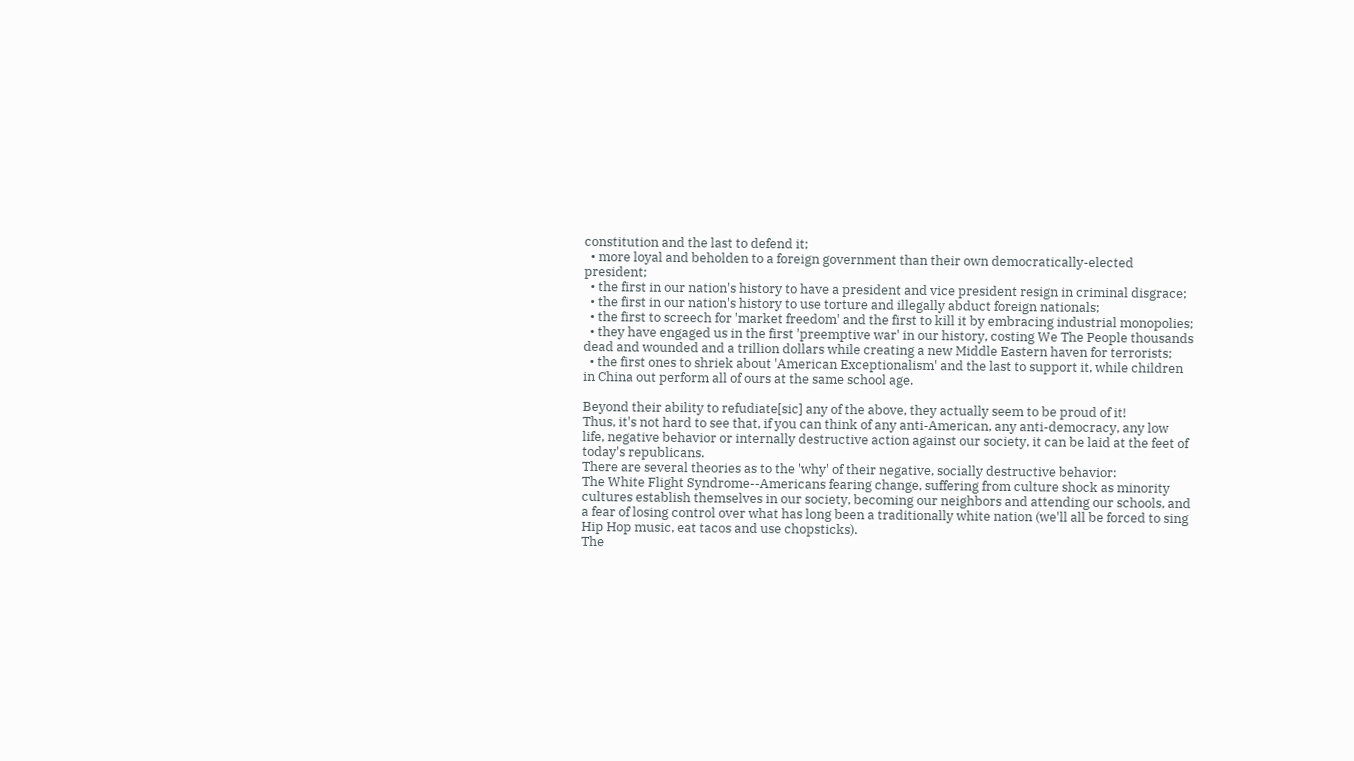constitution and the last to defend it;
  • more loyal and beholden to a foreign government than their own democratically-elected president;
  • the first in our nation's history to have a president and vice president resign in criminal disgrace;
  • the first in our nation's history to use torture and illegally abduct foreign nationals;
  • the first to screech for 'market freedom' and the first to kill it by embracing industrial monopolies;
  • they have engaged us in the first 'preemptive war' in our history, costing We The People thousands dead and wounded and a trillion dollars while creating a new Middle Eastern haven for terrorists;
  • the first ones to shriek about 'American Exceptionalism' and the last to support it, while children in China out perform all of ours at the same school age.

Beyond their ability to refudiate[sic] any of the above, they actually seem to be proud of it!
Thus, it's not hard to see that, if you can think of any anti-American, any anti-democracy, any low life, negative behavior or internally destructive action against our society, it can be laid at the feet of today's republicans.
There are several theories as to the 'why' of their negative, socially destructive behavior:
The White Flight Syndrome--Americans fearing change, suffering from culture shock as minority cultures establish themselves in our society, becoming our neighbors and attending our schools, and a fear of losing control over what has long been a traditionally white nation (we'll all be forced to sing Hip Hop music, eat tacos and use chopsticks).
The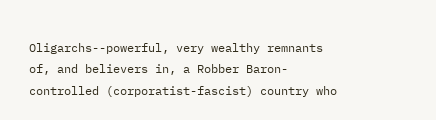Oligarchs--powerful, very wealthy remnants of, and believers in, a Robber Baron-controlled (corporatist-fascist) country who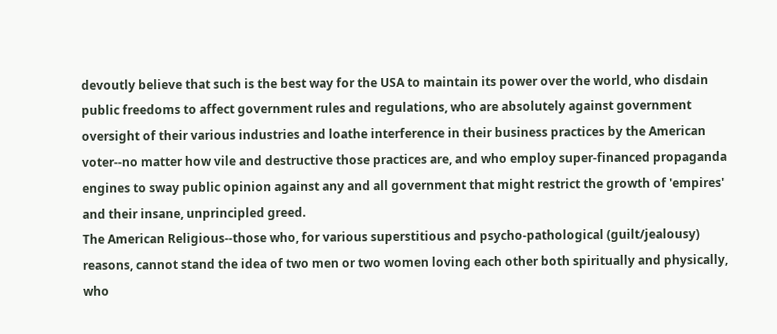devoutly believe that such is the best way for the USA to maintain its power over the world, who disdain public freedoms to affect government rules and regulations, who are absolutely against government oversight of their various industries and loathe interference in their business practices by the American voter--no matter how vile and destructive those practices are, and who employ super-financed propaganda engines to sway public opinion against any and all government that might restrict the growth of 'empires' and their insane, unprincipled greed.
The American Religious--those who, for various superstitious and psycho-pathological (guilt/jealousy) reasons, cannot stand the idea of two men or two women loving each other both spiritually and physically, who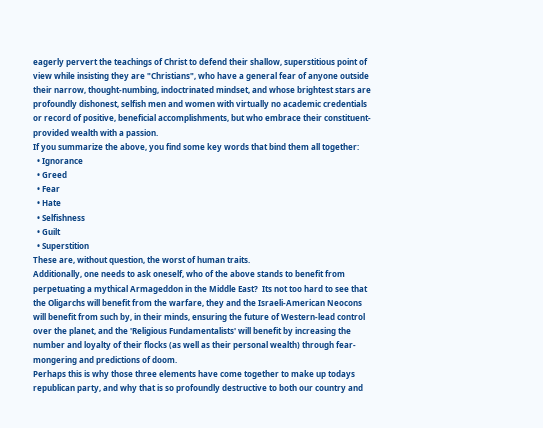eagerly pervert the teachings of Christ to defend their shallow, superstitious point of view while insisting they are "Christians", who have a general fear of anyone outside their narrow, thought-numbing, indoctrinated mindset, and whose brightest stars are profoundly dishonest, selfish men and women with virtually no academic credentials or record of positive, beneficial accomplishments, but who embrace their constituent-provided wealth with a passion.
If you summarize the above, you find some key words that bind them all together:
  • Ignorance
  • Greed
  • Fear
  • Hate
  • Selfishness
  • Guilt
  • Superstition
These are, without question, the worst of human traits.
Additionally, one needs to ask oneself, who of the above stands to benefit from perpetuating a mythical Armageddon in the Middle East?  Its not too hard to see that the Oligarchs will benefit from the warfare, they and the Israeli-American Neocons will benefit from such by, in their minds, ensuring the future of Western-lead control over the planet, and the 'Religious Fundamentalists' will benefit by increasing the number and loyalty of their flocks (as well as their personal wealth) through fear-mongering and predictions of doom.
Perhaps this is why those three elements have come together to make up todays republican party, and why that is so profoundly destructive to both our country and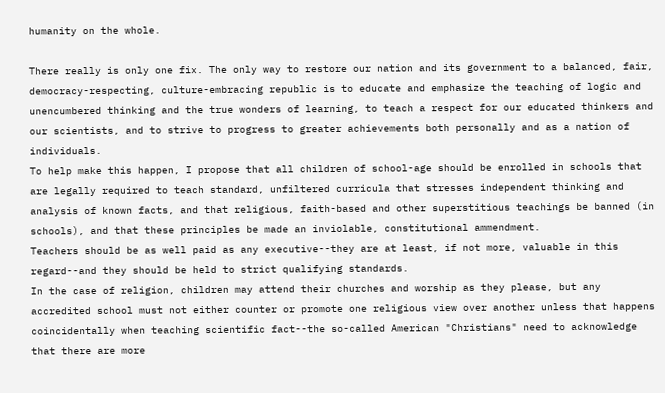humanity on the whole.

There really is only one fix. The only way to restore our nation and its government to a balanced, fair, democracy-respecting, culture-embracing republic is to educate and emphasize the teaching of logic and unencumbered thinking and the true wonders of learning, to teach a respect for our educated thinkers and our scientists, and to strive to progress to greater achievements both personally and as a nation of individuals.
To help make this happen, I propose that all children of school-age should be enrolled in schools that are legally required to teach standard, unfiltered curricula that stresses independent thinking and analysis of known facts, and that religious, faith-based and other superstitious teachings be banned (in schools), and that these principles be made an inviolable, constitutional ammendment.
Teachers should be as well paid as any executive--they are at least, if not more, valuable in this regard--and they should be held to strict qualifying standards.
In the case of religion, children may attend their churches and worship as they please, but any accredited school must not either counter or promote one religious view over another unless that happens coincidentally when teaching scientific fact--the so-called American "Christians" need to acknowledge that there are more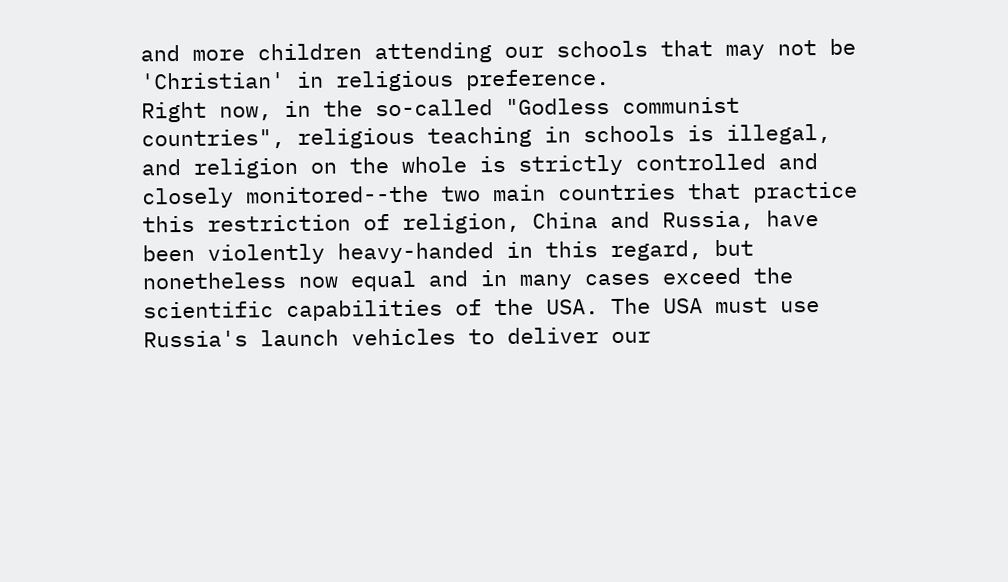and more children attending our schools that may not be 'Christian' in religious preference.
Right now, in the so-called "Godless communist countries", religious teaching in schools is illegal, and religion on the whole is strictly controlled and closely monitored--the two main countries that practice this restriction of religion, China and Russia, have been violently heavy-handed in this regard, but nonetheless now equal and in many cases exceed the scientific capabilities of the USA. The USA must use Russia's launch vehicles to deliver our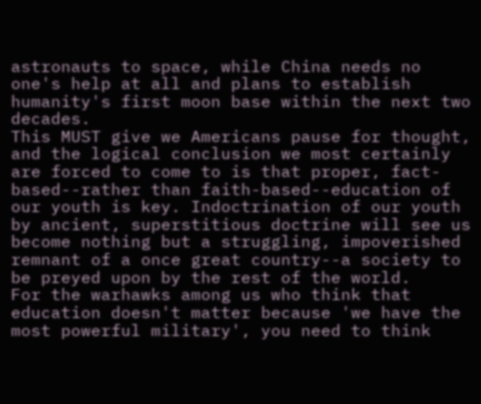astronauts to space, while China needs no one's help at all and plans to establish humanity's first moon base within the next two decades.
This MUST give we Americans pause for thought, and the logical conclusion we most certainly are forced to come to is that proper, fact-based--rather than faith-based--education of our youth is key. Indoctrination of our youth by ancient, superstitious doctrine will see us become nothing but a struggling, impoverished remnant of a once great country--a society to be preyed upon by the rest of the world.
For the warhawks among us who think that education doesn't matter because 'we have the most powerful military', you need to think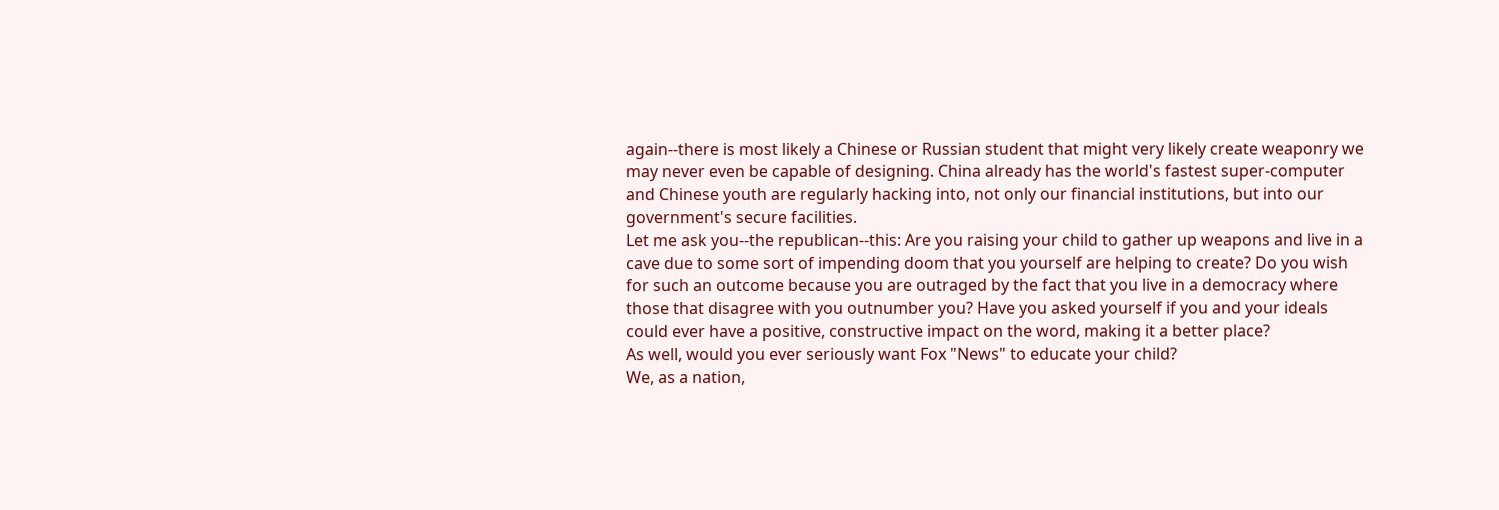again--there is most likely a Chinese or Russian student that might very likely create weaponry we may never even be capable of designing. China already has the world's fastest super-computer and Chinese youth are regularly hacking into, not only our financial institutions, but into our government's secure facilities.
Let me ask you--the republican--this: Are you raising your child to gather up weapons and live in a cave due to some sort of impending doom that you yourself are helping to create? Do you wish for such an outcome because you are outraged by the fact that you live in a democracy where those that disagree with you outnumber you? Have you asked yourself if you and your ideals could ever have a positive, constructive impact on the word, making it a better place?
As well, would you ever seriously want Fox "News" to educate your child?
We, as a nation,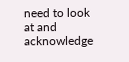need to look at and acknowledge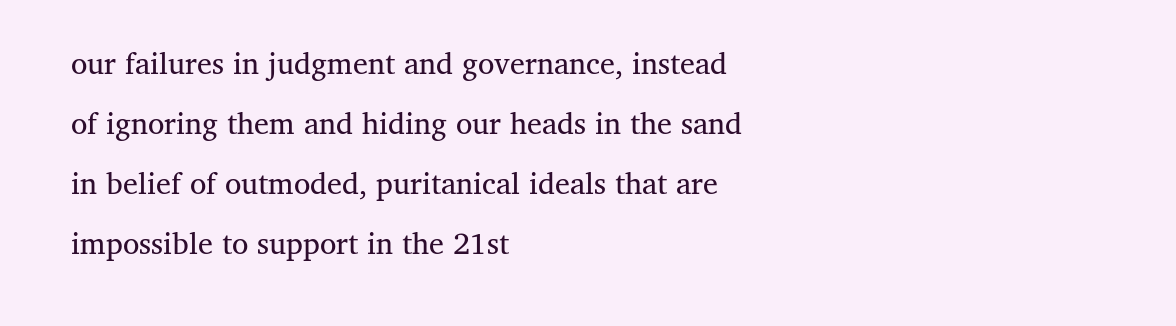our failures in judgment and governance, instead of ignoring them and hiding our heads in the sand in belief of outmoded, puritanical ideals that are impossible to support in the 21st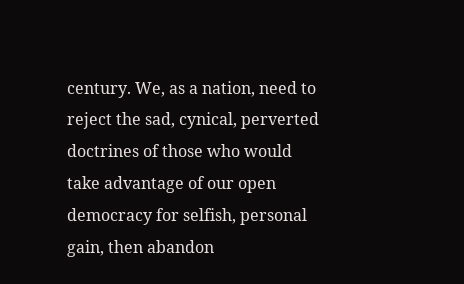century. We, as a nation, need to reject the sad, cynical, perverted doctrines of those who would take advantage of our open democracy for selfish, personal gain, then abandon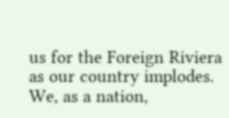us for the Foreign Riviera as our country implodes. We, as a nation,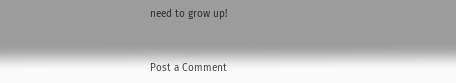need to grow up!


Post a Comment